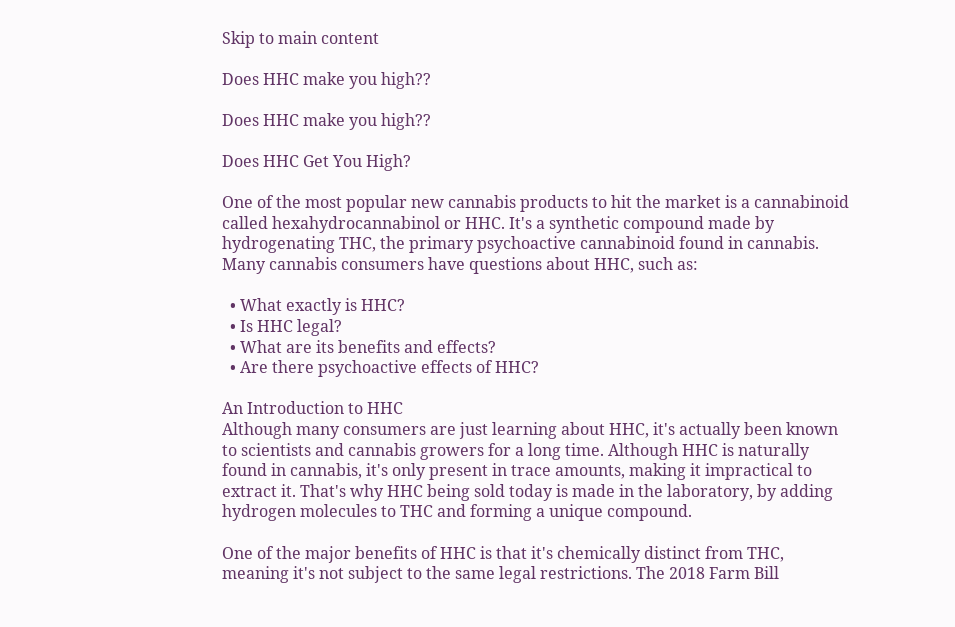Skip to main content

Does HHC make you high??

Does HHC make you high??

Does HHC Get You High?

One of the most popular new cannabis products to hit the market is a cannabinoid called hexahydrocannabinol or HHC. It's a synthetic compound made by hydrogenating THC, the primary psychoactive cannabinoid found in cannabis. Many cannabis consumers have questions about HHC, such as:

  • What exactly is HHC?
  • Is HHC legal?
  • What are its benefits and effects?
  • Are there psychoactive effects of HHC?

An Introduction to HHC
Although many consumers are just learning about HHC, it's actually been known to scientists and cannabis growers for a long time. Although HHC is naturally found in cannabis, it's only present in trace amounts, making it impractical to extract it. That's why HHC being sold today is made in the laboratory, by adding hydrogen molecules to THC and forming a unique compound.

One of the major benefits of HHC is that it's chemically distinct from THC, meaning it's not subject to the same legal restrictions. The 2018 Farm Bill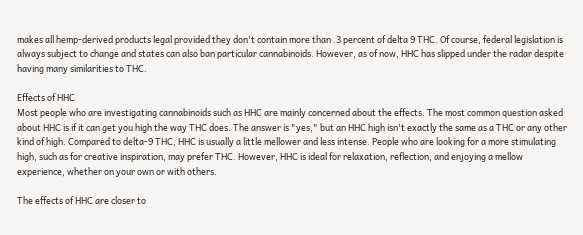makes all hemp-derived products legal provided they don't contain more than .3 percent of delta 9 THC. Of course, federal legislation is always subject to change and states can also ban particular cannabinoids. However, as of now, HHC has slipped under the radar despite having many similarities to THC.

Effects of HHC
Most people who are investigating cannabinoids such as HHC are mainly concerned about the effects. The most common question asked about HHC is if it can get you high the way THC does. The answer is "yes," but an HHC high isn't exactly the same as a THC or any other kind of high. Compared to delta-9 THC, HHC is usually a little mellower and less intense. People who are looking for a more stimulating high, such as for creative inspiration, may prefer THC. However, HHC is ideal for relaxation, reflection, and enjoying a mellow experience, whether on your own or with others.

The effects of HHC are closer to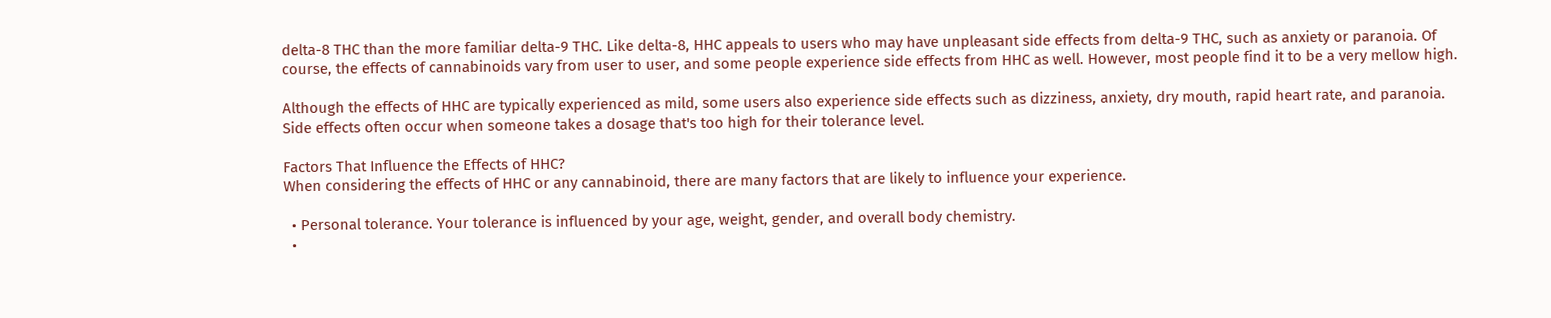delta-8 THC than the more familiar delta-9 THC. Like delta-8, HHC appeals to users who may have unpleasant side effects from delta-9 THC, such as anxiety or paranoia. Of course, the effects of cannabinoids vary from user to user, and some people experience side effects from HHC as well. However, most people find it to be a very mellow high.

Although the effects of HHC are typically experienced as mild, some users also experience side effects such as dizziness, anxiety, dry mouth, rapid heart rate, and paranoia. Side effects often occur when someone takes a dosage that's too high for their tolerance level.

Factors That Influence the Effects of HHC?
When considering the effects of HHC or any cannabinoid, there are many factors that are likely to influence your experience.

  • Personal tolerance. Your tolerance is influenced by your age, weight, gender, and overall body chemistry.
  •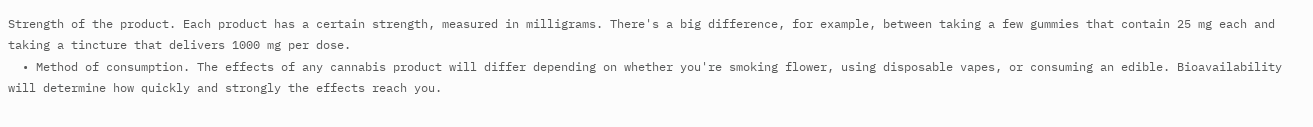Strength of the product. Each product has a certain strength, measured in milligrams. There's a big difference, for example, between taking a few gummies that contain 25 mg each and taking a tincture that delivers 1000 mg per dose.
  • Method of consumption. The effects of any cannabis product will differ depending on whether you're smoking flower, using disposable vapes, or consuming an edible. Bioavailability will determine how quickly and strongly the effects reach you.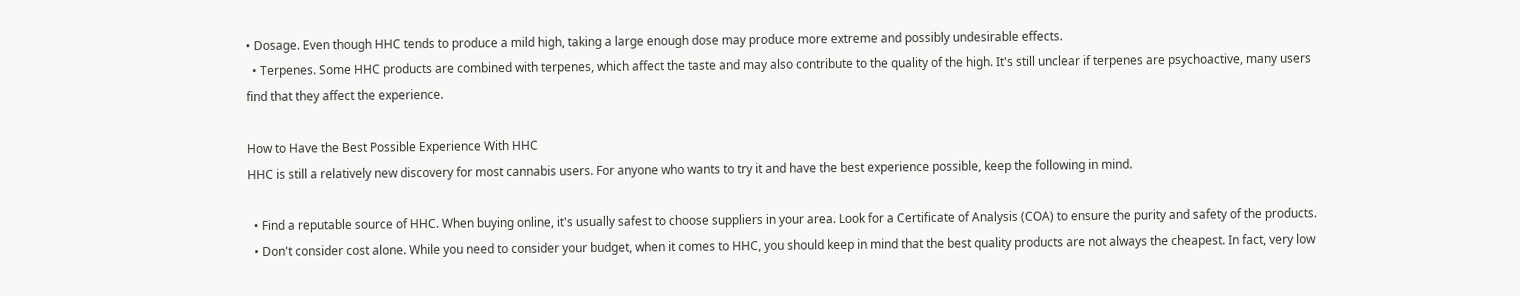• Dosage. Even though HHC tends to produce a mild high, taking a large enough dose may produce more extreme and possibly undesirable effects.
  • Terpenes. Some HHC products are combined with terpenes, which affect the taste and may also contribute to the quality of the high. It's still unclear if terpenes are psychoactive, many users find that they affect the experience.

How to Have the Best Possible Experience With HHC
HHC is still a relatively new discovery for most cannabis users. For anyone who wants to try it and have the best experience possible, keep the following in mind.

  • Find a reputable source of HHC. When buying online, it's usually safest to choose suppliers in your area. Look for a Certificate of Analysis (COA) to ensure the purity and safety of the products.
  • Don't consider cost alone. While you need to consider your budget, when it comes to HHC, you should keep in mind that the best quality products are not always the cheapest. In fact, very low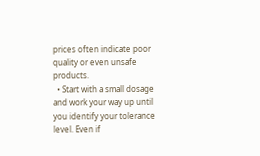prices often indicate poor quality or even unsafe products.
  • Start with a small dosage and work your way up until you identify your tolerance level. Even if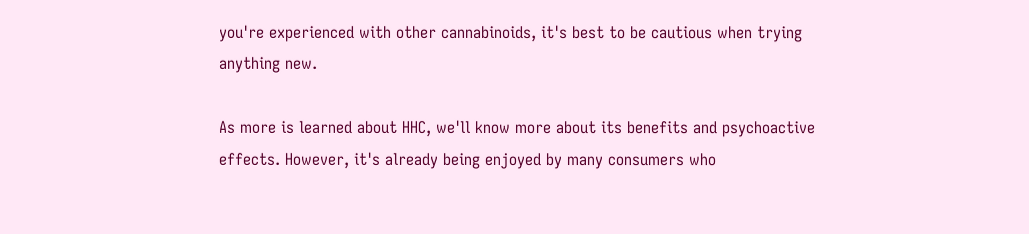you're experienced with other cannabinoids, it's best to be cautious when trying anything new.

As more is learned about HHC, we'll know more about its benefits and psychoactive effects. However, it's already being enjoyed by many consumers who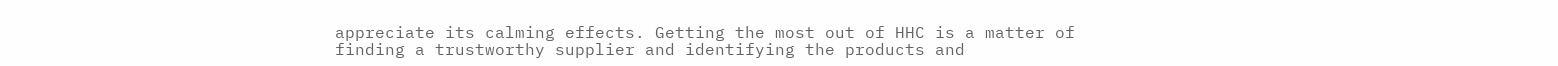appreciate its calming effects. Getting the most out of HHC is a matter of finding a trustworthy supplier and identifying the products and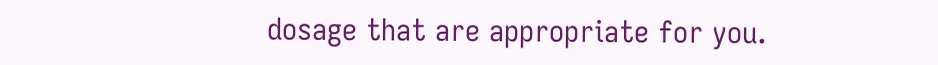dosage that are appropriate for you.